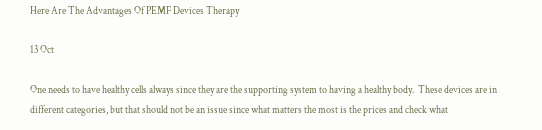Here Are The Advantages Of PEMF Devices Therapy

13 Oct

One needs to have healthy cells always since they are the supporting system to having a healthy body.  These devices are in different categories, but that should not be an issue since what matters the most is the prices and check what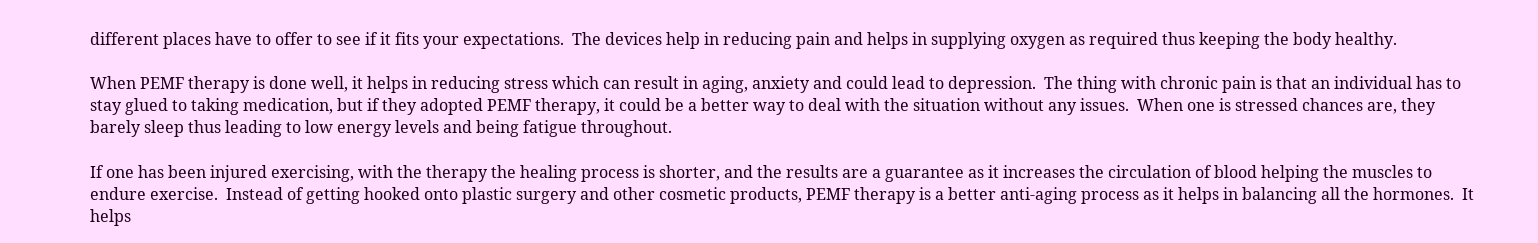different places have to offer to see if it fits your expectations.  The devices help in reducing pain and helps in supplying oxygen as required thus keeping the body healthy.

When PEMF therapy is done well, it helps in reducing stress which can result in aging, anxiety and could lead to depression.  The thing with chronic pain is that an individual has to stay glued to taking medication, but if they adopted PEMF therapy, it could be a better way to deal with the situation without any issues.  When one is stressed chances are, they barely sleep thus leading to low energy levels and being fatigue throughout.

If one has been injured exercising, with the therapy the healing process is shorter, and the results are a guarantee as it increases the circulation of blood helping the muscles to endure exercise.  Instead of getting hooked onto plastic surgery and other cosmetic products, PEMF therapy is a better anti-aging process as it helps in balancing all the hormones.  It helps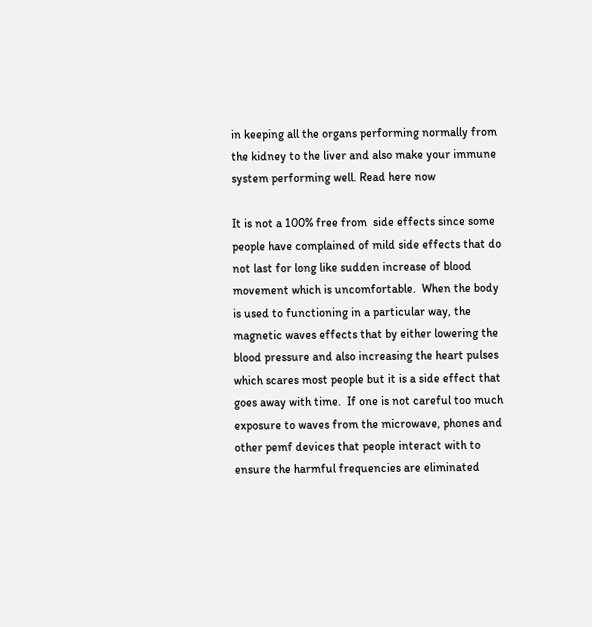in keeping all the organs performing normally from the kidney to the liver and also make your immune system performing well. Read here now

It is not a 100% free from  side effects since some people have complained of mild side effects that do not last for long like sudden increase of blood movement which is uncomfortable.  When the body is used to functioning in a particular way, the magnetic waves effects that by either lowering the blood pressure and also increasing the heart pulses which scares most people but it is a side effect that goes away with time.  If one is not careful too much exposure to waves from the microwave, phones and other pemf devices that people interact with to ensure the harmful frequencies are eliminated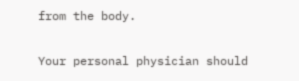from the body.

Your personal physician should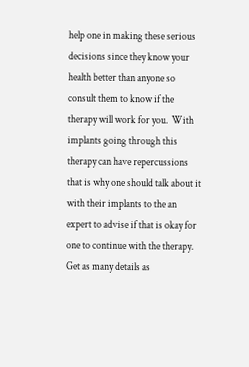help one in making these serious decisions since they know your health better than anyone so consult them to know if the therapy will work for you.  With implants going through this therapy can have repercussions that is why one should talk about it with their implants to the an expert to advise if that is okay for one to continue with the therapy.  Get as many details as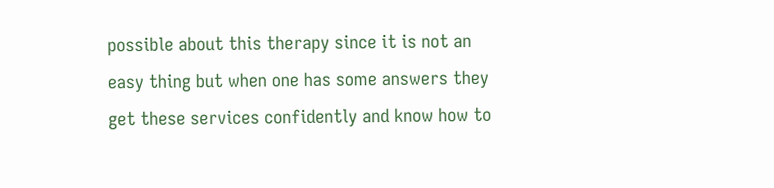possible about this therapy since it is not an easy thing but when one has some answers they get these services confidently and know how to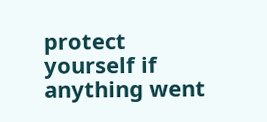protect yourself if anything went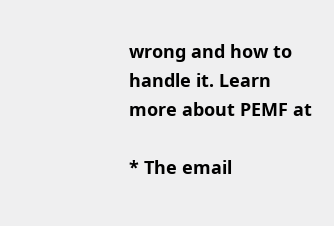wrong and how to handle it. Learn more about PEMF at

* The email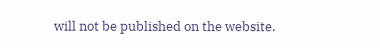will not be published on the website.